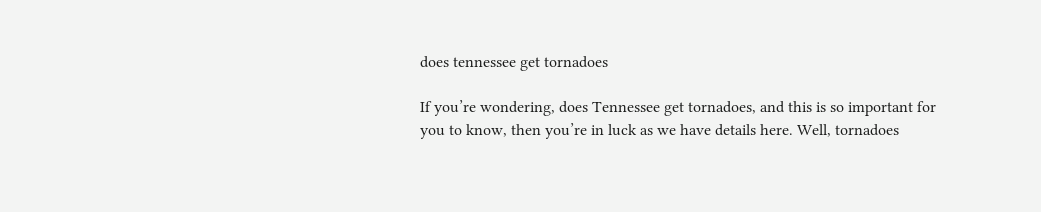does tennessee get tornadoes

If you’re wondering, does Tennessee get tornadoes, and this is so important for you to know, then you’re in luck as we have details here. Well, tornadoes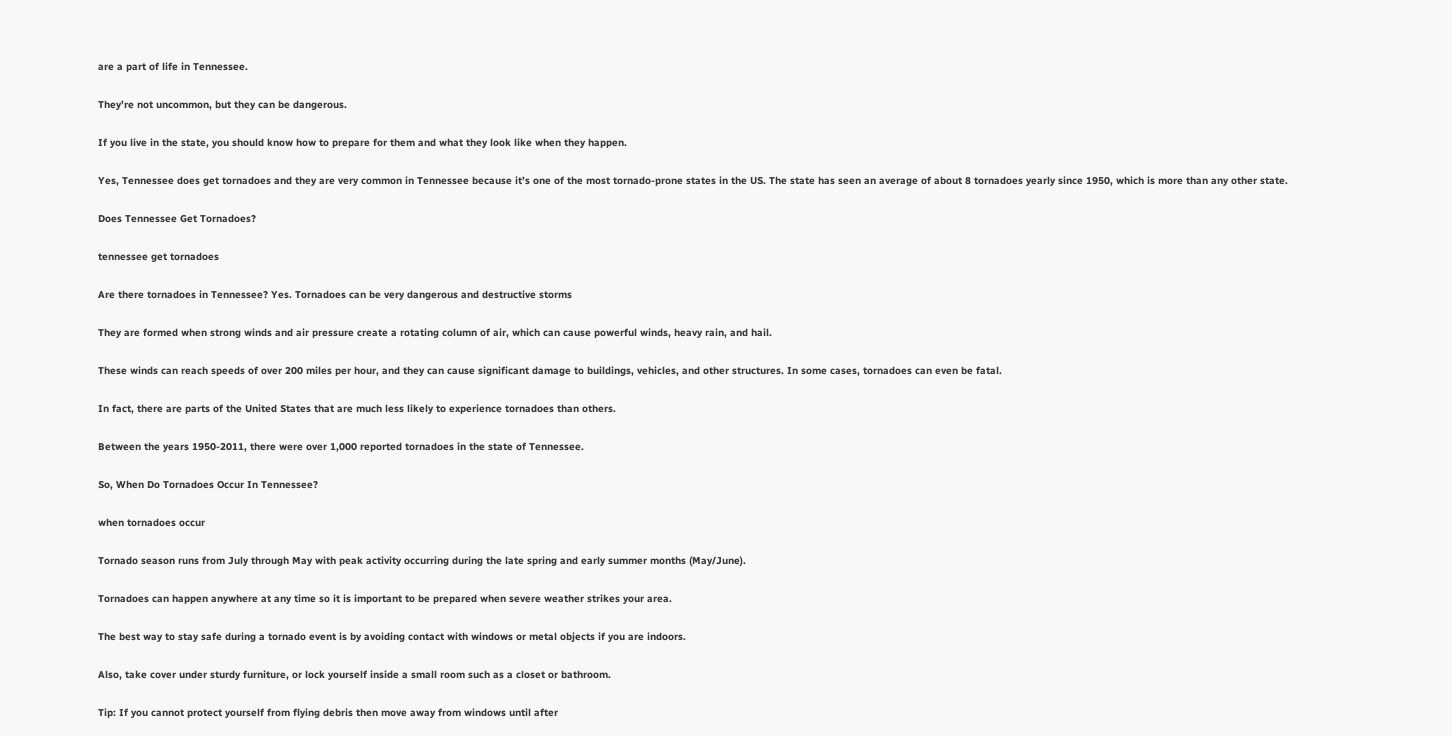are a part of life in Tennessee.

They’re not uncommon, but they can be dangerous.

If you live in the state, you should know how to prepare for them and what they look like when they happen.

Yes, Tennessee does get tornadoes and they are very common in Tennessee because it’s one of the most tornado-prone states in the US. The state has seen an average of about 8 tornadoes yearly since 1950, which is more than any other state.

Does Tennessee Get Tornadoes?

tennessee get tornadoes

Are there tornadoes in Tennessee? Yes. Tornadoes can be very dangerous and destructive storms

They are formed when strong winds and air pressure create a rotating column of air, which can cause powerful winds, heavy rain, and hail.

These winds can reach speeds of over 200 miles per hour, and they can cause significant damage to buildings, vehicles, and other structures. In some cases, tornadoes can even be fatal.

In fact, there are parts of the United States that are much less likely to experience tornadoes than others.

Between the years 1950-2011, there were over 1,000 reported tornadoes in the state of Tennessee.

So, When Do Tornadoes Occur In Tennessee?

when tornadoes occur

Tornado season runs from July through May with peak activity occurring during the late spring and early summer months (May/June).

Tornadoes can happen anywhere at any time so it is important to be prepared when severe weather strikes your area.

The best way to stay safe during a tornado event is by avoiding contact with windows or metal objects if you are indoors.

Also, take cover under sturdy furniture, or lock yourself inside a small room such as a closet or bathroom.

Tip: If you cannot protect yourself from flying debris then move away from windows until after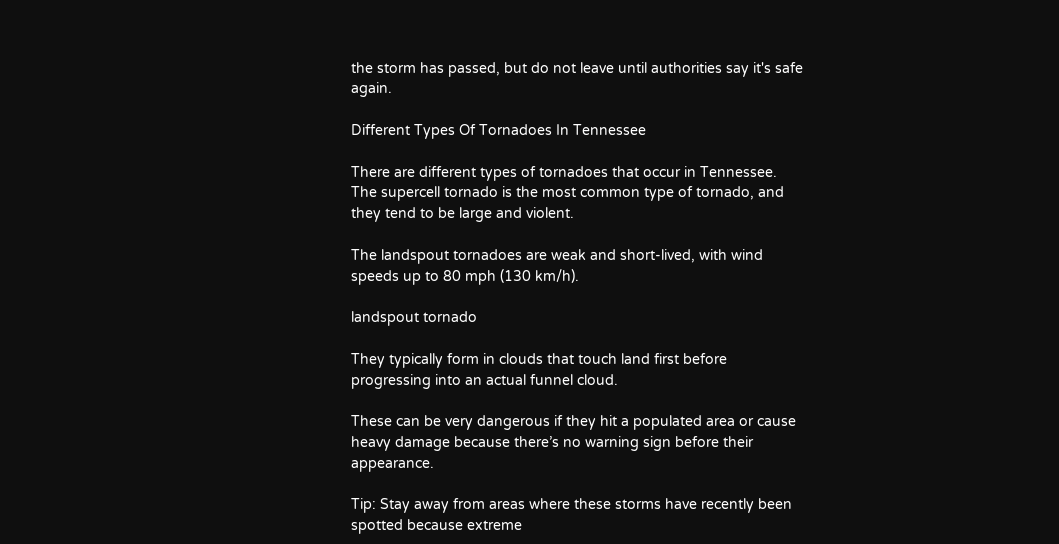the storm has passed, but do not leave until authorities say it's safe again.

Different Types Of Tornadoes In Tennessee

There are different types of tornadoes that occur in Tennessee. The supercell tornado is the most common type of tornado, and they tend to be large and violent.

The landspout tornadoes are weak and short-lived, with wind speeds up to 80 mph (130 km/h).

landspout tornado

They typically form in clouds that touch land first before progressing into an actual funnel cloud.

These can be very dangerous if they hit a populated area or cause heavy damage because there’s no warning sign before their appearance.

Tip: Stay away from areas where these storms have recently been spotted because extreme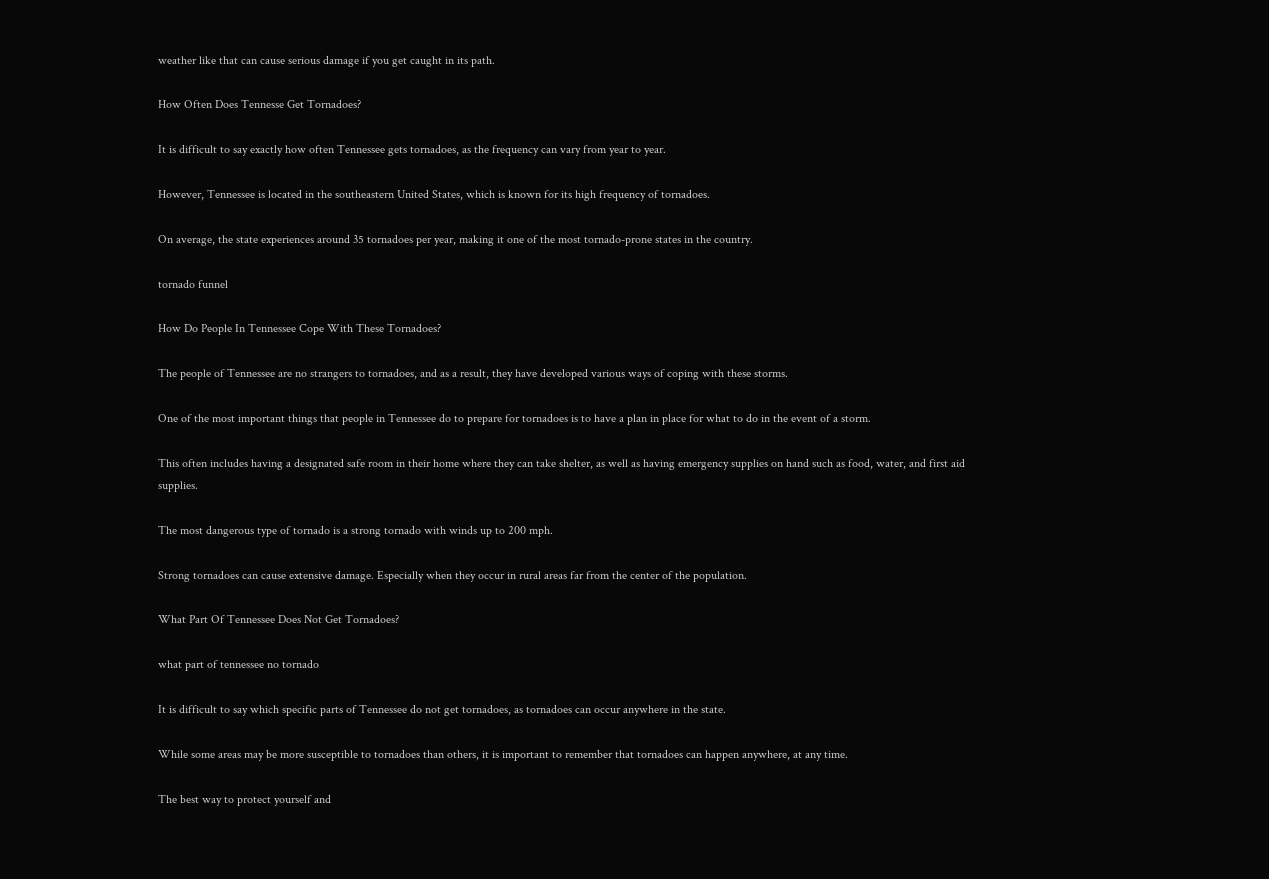weather like that can cause serious damage if you get caught in its path.

How Often Does Tennesse Get Tornadoes?

It is difficult to say exactly how often Tennessee gets tornadoes, as the frequency can vary from year to year.

However, Tennessee is located in the southeastern United States, which is known for its high frequency of tornadoes.

On average, the state experiences around 35 tornadoes per year, making it one of the most tornado-prone states in the country.

tornado funnel

How Do People In Tennessee Cope With These Tornadoes?

The people of Tennessee are no strangers to tornadoes, and as a result, they have developed various ways of coping with these storms.

One of the most important things that people in Tennessee do to prepare for tornadoes is to have a plan in place for what to do in the event of a storm.

This often includes having a designated safe room in their home where they can take shelter, as well as having emergency supplies on hand such as food, water, and first aid supplies.

The most dangerous type of tornado is a strong tornado with winds up to 200 mph.

Strong tornadoes can cause extensive damage. Especially when they occur in rural areas far from the center of the population.

What Part Of Tennessee Does Not Get Tornadoes?

what part of tennessee no tornado

It is difficult to say which specific parts of Tennessee do not get tornadoes, as tornadoes can occur anywhere in the state.

While some areas may be more susceptible to tornadoes than others, it is important to remember that tornadoes can happen anywhere, at any time.

The best way to protect yourself and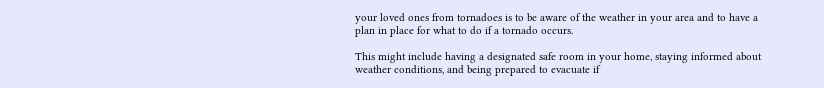your loved ones from tornadoes is to be aware of the weather in your area and to have a plan in place for what to do if a tornado occurs.

This might include having a designated safe room in your home, staying informed about weather conditions, and being prepared to evacuate if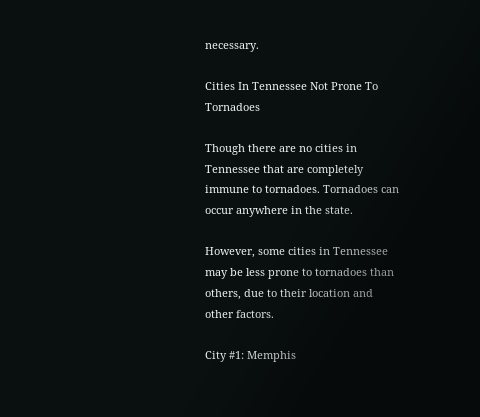necessary.

Cities In Tennessee Not Prone To Tornadoes

Though there are no cities in Tennessee that are completely immune to tornadoes. Tornadoes can occur anywhere in the state.

However, some cities in Tennessee may be less prone to tornadoes than others, due to their location and other factors.

City #1: Memphis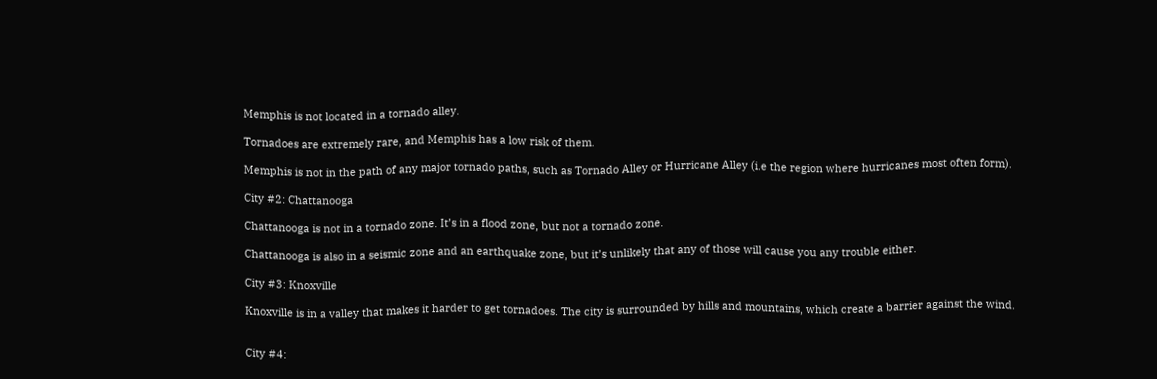Memphis is not located in a tornado alley.

Tornadoes are extremely rare, and Memphis has a low risk of them.

Memphis is not in the path of any major tornado paths, such as Tornado Alley or Hurricane Alley (i.e the region where hurricanes most often form).

City #2: Chattanooga

Chattanooga is not in a tornado zone. It’s in a flood zone, but not a tornado zone.

Chattanooga is also in a seismic zone and an earthquake zone, but it’s unlikely that any of those will cause you any trouble either.

City #3: Knoxville

Knoxville is in a valley that makes it harder to get tornadoes. The city is surrounded by hills and mountains, which create a barrier against the wind.


City #4: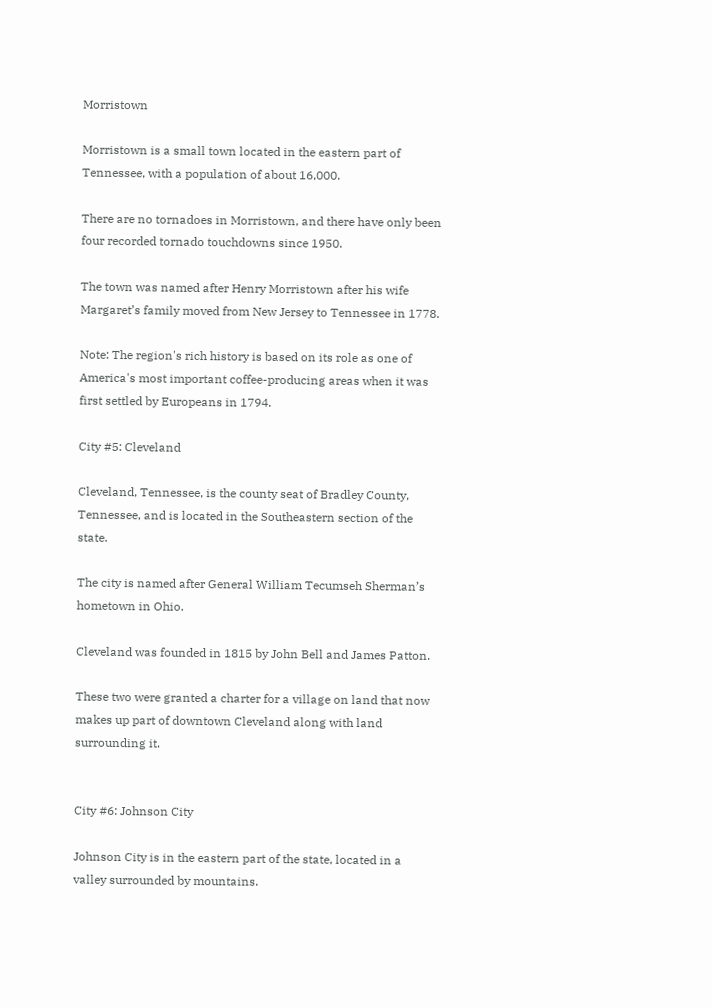Morristown

Morristown is a small town located in the eastern part of Tennessee, with a population of about 16,000.

There are no tornadoes in Morristown, and there have only been four recorded tornado touchdowns since 1950.

The town was named after Henry Morristown after his wife Margaret’s family moved from New Jersey to Tennessee in 1778.

Note: The region's rich history is based on its role as one of America's most important coffee-producing areas when it was first settled by Europeans in 1794.

City #5: Cleveland

Cleveland, Tennessee, is the county seat of Bradley County, Tennessee, and is located in the Southeastern section of the state.

The city is named after General William Tecumseh Sherman’s hometown in Ohio.

Cleveland was founded in 1815 by John Bell and James Patton.

These two were granted a charter for a village on land that now makes up part of downtown Cleveland along with land surrounding it.


City #6: Johnson City

Johnson City is in the eastern part of the state, located in a valley surrounded by mountains.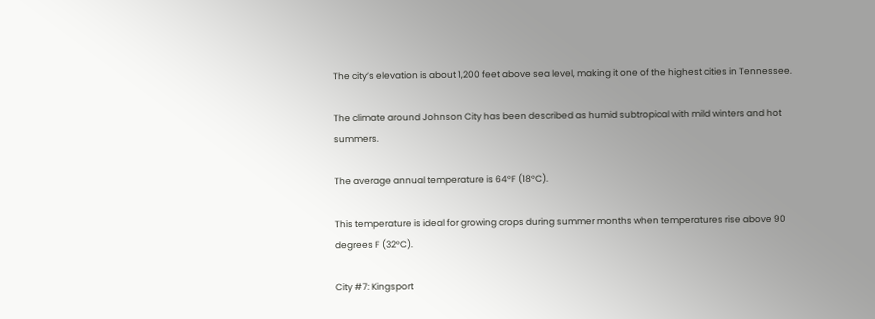The city’s elevation is about 1,200 feet above sea level, making it one of the highest cities in Tennessee.

The climate around Johnson City has been described as humid subtropical with mild winters and hot summers.

The average annual temperature is 64°F (18°C).

This temperature is ideal for growing crops during summer months when temperatures rise above 90 degrees F (32°C).

City #7: Kingsport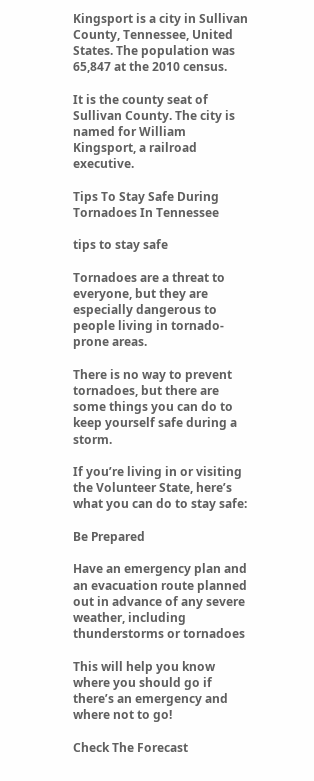Kingsport is a city in Sullivan County, Tennessee, United States. The population was 65,847 at the 2010 census.

It is the county seat of Sullivan County. The city is named for William Kingsport, a railroad executive.

Tips To Stay Safe During Tornadoes In Tennessee

tips to stay safe

Tornadoes are a threat to everyone, but they are especially dangerous to people living in tornado-prone areas.

There is no way to prevent tornadoes, but there are some things you can do to keep yourself safe during a storm.

If you’re living in or visiting the Volunteer State, here’s what you can do to stay safe:

Be Prepared

Have an emergency plan and an evacuation route planned out in advance of any severe weather, including thunderstorms or tornadoes

This will help you know where you should go if there’s an emergency and where not to go!

Check The Forecast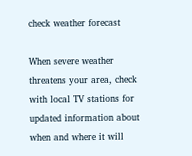check weather forecast

When severe weather threatens your area, check with local TV stations for updated information about when and where it will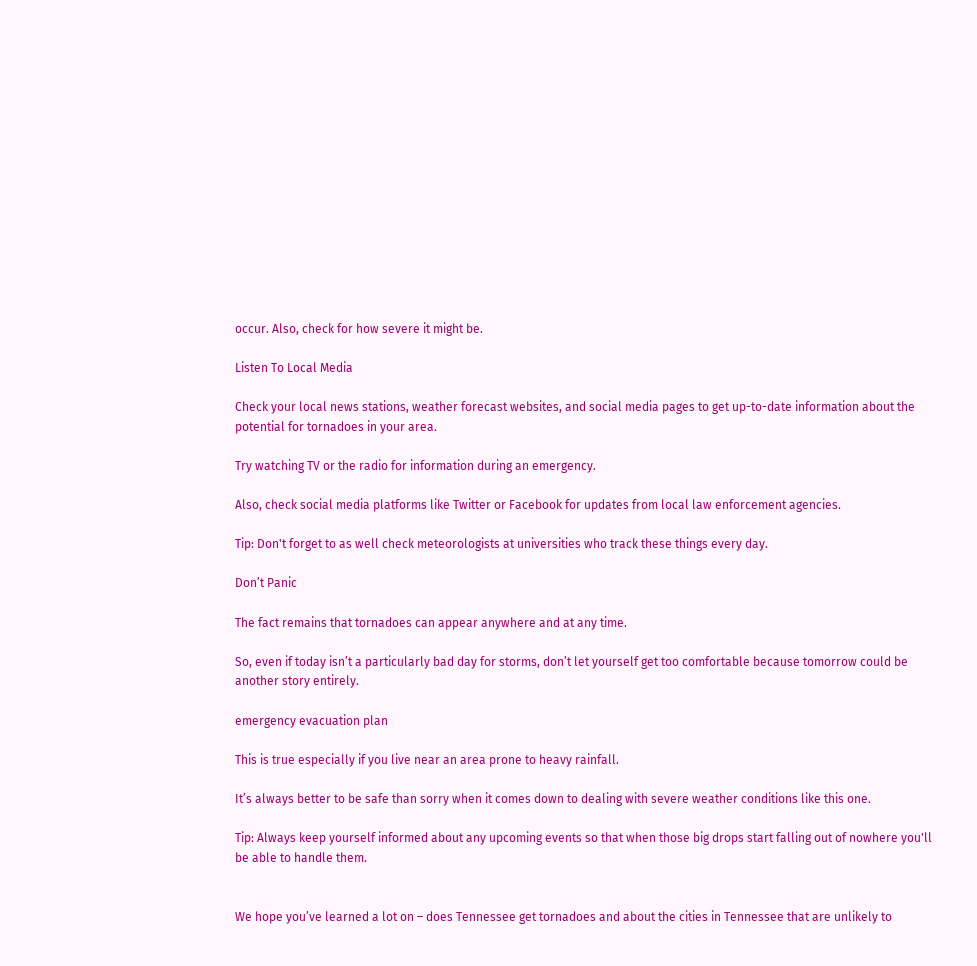occur. Also, check for how severe it might be.

Listen To Local Media

Check your local news stations, weather forecast websites, and social media pages to get up-to-date information about the potential for tornadoes in your area.

Try watching TV or the radio for information during an emergency.

Also, check social media platforms like Twitter or Facebook for updates from local law enforcement agencies.

Tip: Don't forget to as well check meteorologists at universities who track these things every day.

Don’t Panic

The fact remains that tornadoes can appear anywhere and at any time.

So, even if today isn’t a particularly bad day for storms, don’t let yourself get too comfortable because tomorrow could be another story entirely.

emergency evacuation plan

This is true especially if you live near an area prone to heavy rainfall.

It’s always better to be safe than sorry when it comes down to dealing with severe weather conditions like this one.

Tip: Always keep yourself informed about any upcoming events so that when those big drops start falling out of nowhere you'll be able to handle them.


We hope you’ve learned a lot on – does Tennessee get tornadoes and about the cities in Tennessee that are unlikely to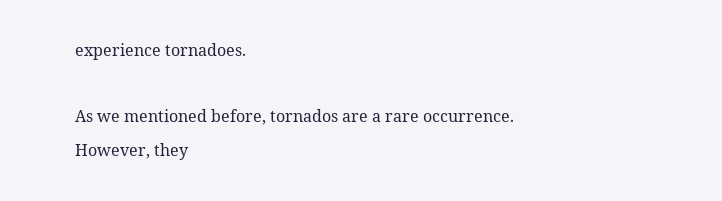experience tornadoes.

As we mentioned before, tornados are a rare occurrence. However, they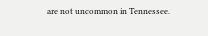are not uncommon in Tennessee.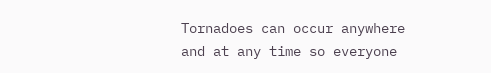Tornadoes can occur anywhere and at any time so everyone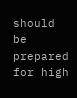should be prepared for high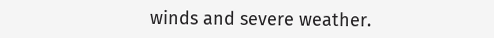winds and severe weather.